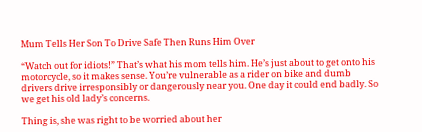Mum Tells Her Son To Drive Safe Then Runs Him Over

“Watch out for idiots!” That’s what his mom tells him. He’s just about to get onto his motorcycle, so it makes sense. You’re vulnerable as a rider on bike and dumb drivers drive irresponsibly or dangerously near you. One day it could end badly. So we get his old lady’s concerns.

Thing is, she was right to be worried about her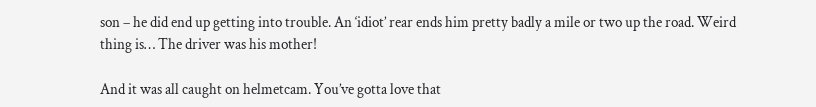son – he did end up getting into trouble. An ‘idiot’ rear ends him pretty badly a mile or two up the road. Weird thing is… The driver was his mother!

And it was all caught on helmetcam. You’ve gotta love that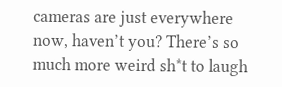cameras are just everywhere now, haven’t you? There’s so much more weird sh*t to laugh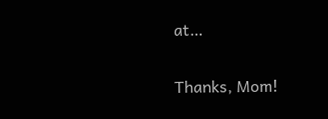at…


Thanks, Mom!